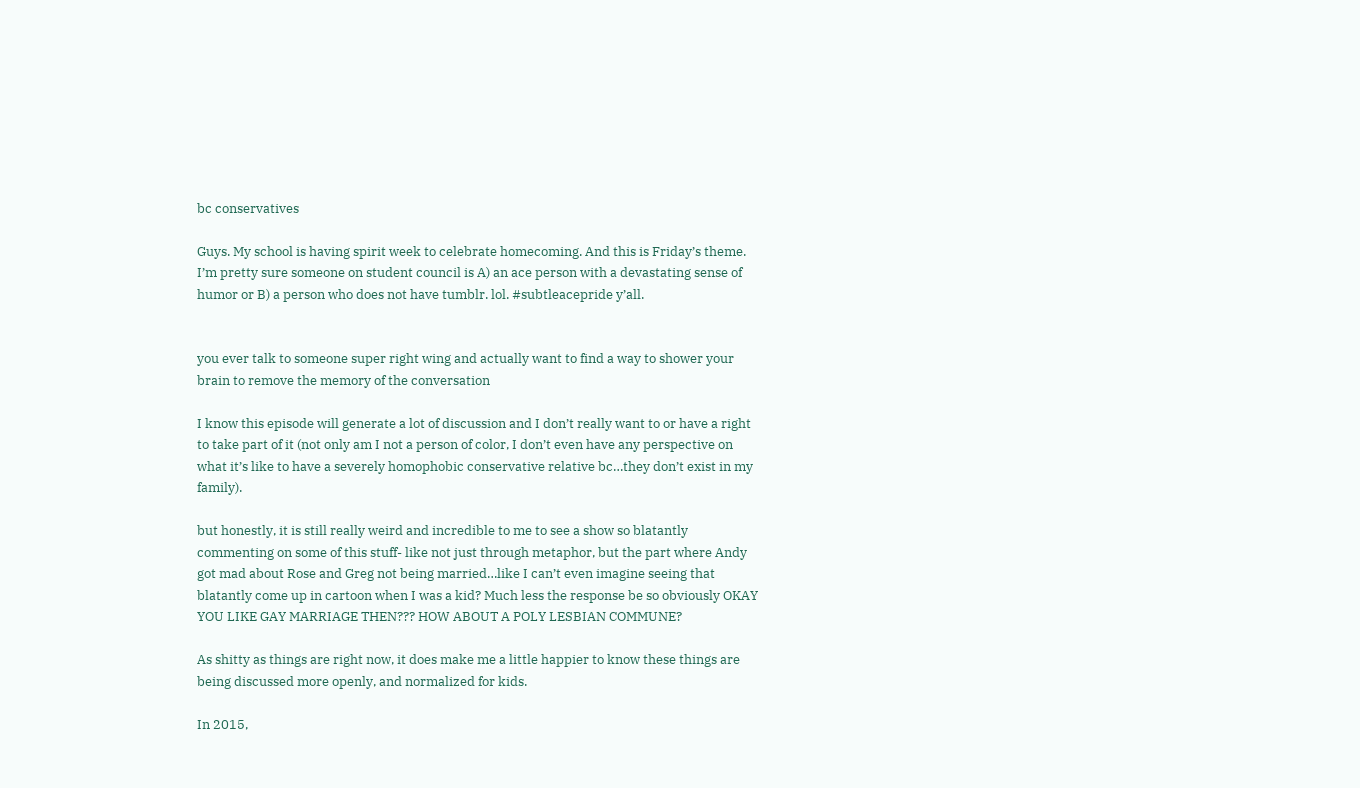bc conservatives

Guys. My school is having spirit week to celebrate homecoming. And this is Friday’s theme. I’m pretty sure someone on student council is A) an ace person with a devastating sense of humor or B) a person who does not have tumblr. lol. #subtleacepride y’all.


you ever talk to someone super right wing and actually want to find a way to shower your brain to remove the memory of the conversation

I know this episode will generate a lot of discussion and I don’t really want to or have a right to take part of it (not only am I not a person of color, I don’t even have any perspective on what it’s like to have a severely homophobic conservative relative bc…they don’t exist in my family).

but honestly, it is still really weird and incredible to me to see a show so blatantly commenting on some of this stuff- like not just through metaphor, but the part where Andy got mad about Rose and Greg not being married…like I can’t even imagine seeing that blatantly come up in cartoon when I was a kid? Much less the response be so obviously OKAY YOU LIKE GAY MARRIAGE THEN??? HOW ABOUT A POLY LESBIAN COMMUNE?

As shitty as things are right now, it does make me a little happier to know these things are being discussed more openly, and normalized for kids.

In 2015,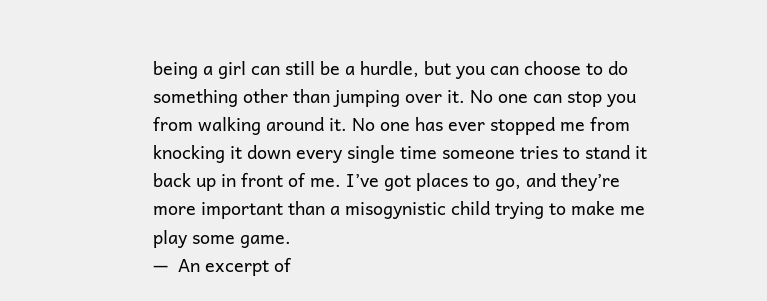being a girl can still be a hurdle, but you can choose to do something other than jumping over it. No one can stop you from walking around it. No one has ever stopped me from knocking it down every single time someone tries to stand it back up in front of me. I’ve got places to go, and they’re more important than a misogynistic child trying to make me play some game.
—  An excerpt of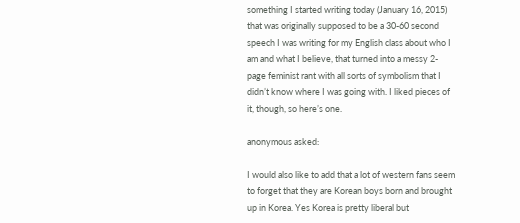something I started writing today (January 16, 2015) that was originally supposed to be a 30-60 second speech I was writing for my English class about who I am and what I believe, that turned into a messy 2-page feminist rant with all sorts of symbolism that I didn’t know where I was going with. I liked pieces of it, though, so here’s one.

anonymous asked:

I would also like to add that a lot of western fans seem to forget that they are Korean boys born and brought up in Korea. Yes Korea is pretty liberal but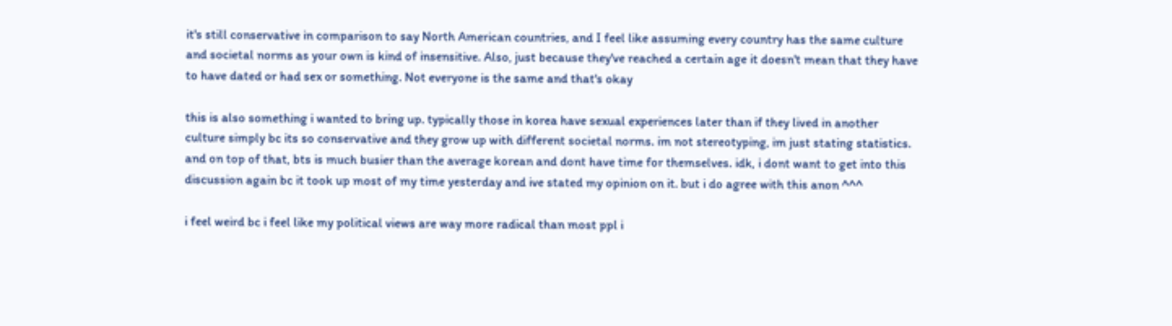it's still conservative in comparison to say North American countries, and I feel like assuming every country has the same culture and societal norms as your own is kind of insensitive. Also, just because they've reached a certain age it doesn't mean that they have to have dated or had sex or something. Not everyone is the same and that's okay

this is also something i wanted to bring up. typically those in korea have sexual experiences later than if they lived in another culture simply bc its so conservative and they grow up with different societal norms. im not stereotyping, im just stating statistics. and on top of that, bts is much busier than the average korean and dont have time for themselves. idk, i dont want to get into this discussion again bc it took up most of my time yesterday and ive stated my opinion on it. but i do agree with this anon ^^^

i feel weird bc i feel like my political views are way more radical than most ppl i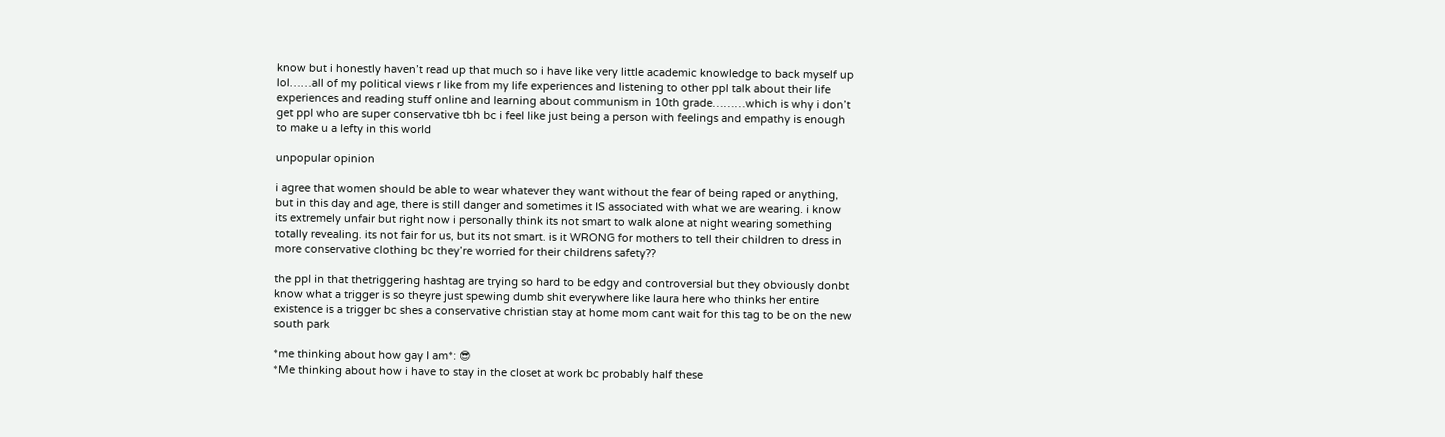know but i honestly haven’t read up that much so i have like very little academic knowledge to back myself up lol……all of my political views r like from my life experiences and listening to other ppl talk about their life experiences and reading stuff online and learning about communism in 10th grade………which is why i don’t get ppl who are super conservative tbh bc i feel like just being a person with feelings and empathy is enough to make u a lefty in this world

unpopular opinion

i agree that women should be able to wear whatever they want without the fear of being raped or anything, but in this day and age, there is still danger and sometimes it IS associated with what we are wearing. i know its extremely unfair but right now i personally think its not smart to walk alone at night wearing something totally revealing. its not fair for us, but its not smart. is it WRONG for mothers to tell their children to dress in more conservative clothing bc they’re worried for their childrens safety??

the ppl in that thetriggering hashtag are trying so hard to be edgy and controversial but they obviously donbt know what a trigger is so theyre just spewing dumb shit everywhere like laura here who thinks her entire existence is a trigger bc shes a conservative christian stay at home mom cant wait for this tag to be on the new south park

*me thinking about how gay I am*: 😎
*Me thinking about how i have to stay in the closet at work bc probably half these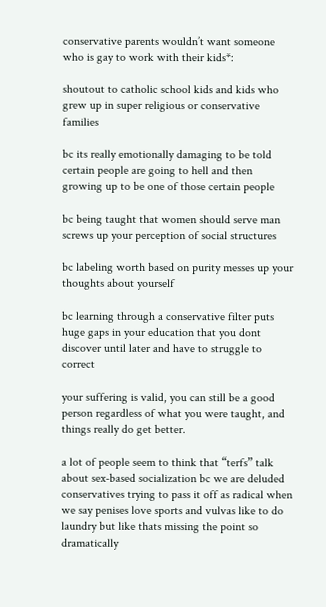conservative parents wouldn’t want someone who is gay to work with their kids*:

shoutout to catholic school kids and kids who grew up in super religious or conservative families

bc its really emotionally damaging to be told certain people are going to hell and then growing up to be one of those certain people

bc being taught that women should serve man screws up your perception of social structures

bc labeling worth based on purity messes up your thoughts about yourself

bc learning through a conservative filter puts huge gaps in your education that you dont discover until later and have to struggle to correct

your suffering is valid, you can still be a good person regardless of what you were taught, and things really do get better.

a lot of people seem to think that “terfs” talk about sex-based socialization bc we are deluded conservatives trying to pass it off as radical when we say penises love sports and vulvas like to do laundry but like thats missing the point so dramatically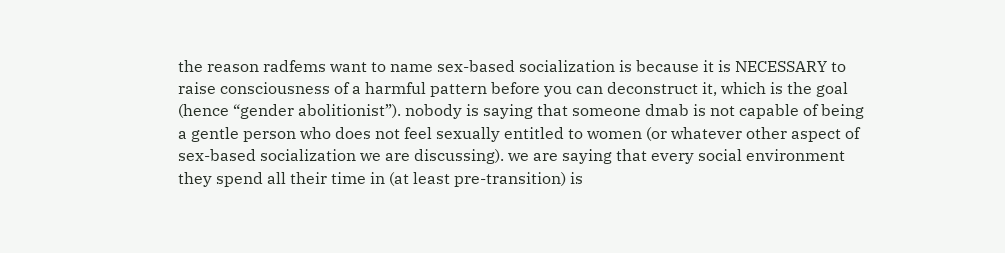the reason radfems want to name sex-based socialization is because it is NECESSARY to raise consciousness of a harmful pattern before you can deconstruct it, which is the goal (hence “gender abolitionist”). nobody is saying that someone dmab is not capable of being a gentle person who does not feel sexually entitled to women (or whatever other aspect of sex-based socialization we are discussing). we are saying that every social environment they spend all their time in (at least pre-transition) is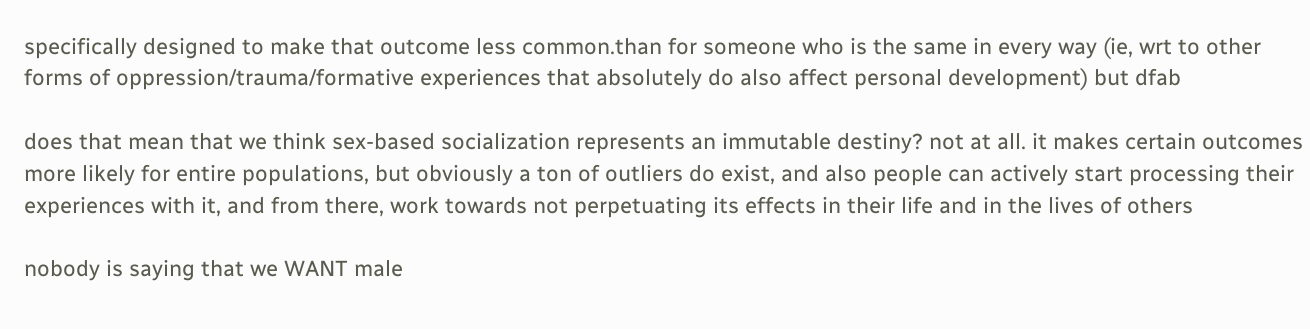specifically designed to make that outcome less common.than for someone who is the same in every way (ie, wrt to other forms of oppression/trauma/formative experiences that absolutely do also affect personal development) but dfab

does that mean that we think sex-based socialization represents an immutable destiny? not at all. it makes certain outcomes more likely for entire populations, but obviously a ton of outliers do exist, and also people can actively start processing their experiences with it, and from there, work towards not perpetuating its effects in their life and in the lives of others

nobody is saying that we WANT male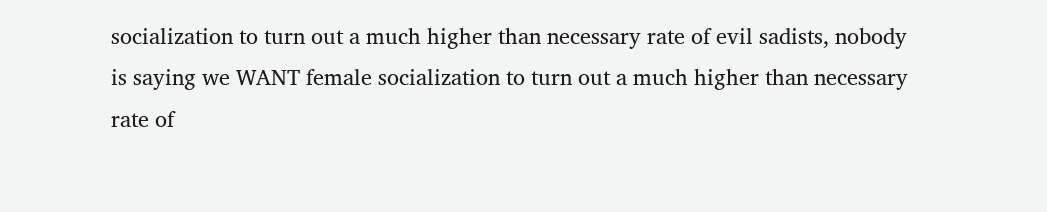socialization to turn out a much higher than necessary rate of evil sadists, nobody is saying we WANT female socialization to turn out a much higher than necessary rate of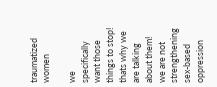traumatized women

we specifically want those things to stop! thats why we are talking about them!  we are not strengthening sex-based oppression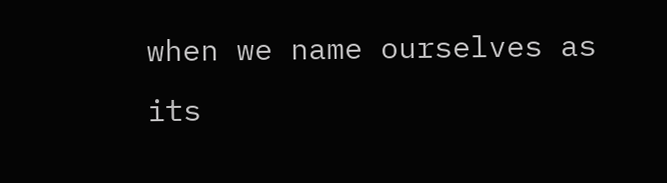when we name ourselves as its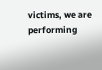victims, we are performing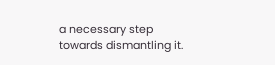a necessary step towards dismantling it.